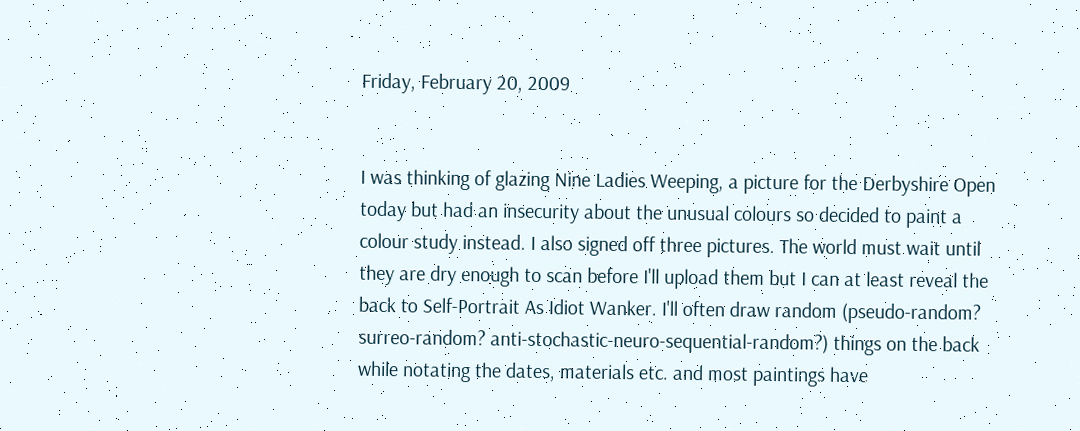Friday, February 20, 2009


I was thinking of glazing Nine Ladies Weeping, a picture for the Derbyshire Open today but had an insecurity about the unusual colours so decided to paint a colour study instead. I also signed off three pictures. The world must wait until they are dry enough to scan before I'll upload them but I can at least reveal the back to Self-Portrait As Idiot Wanker. I'll often draw random (pseudo-random? surreo-random? anti-stochastic-neuro-sequential-random?) things on the back while notating the dates, materials etc. and most paintings have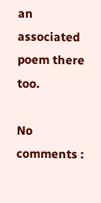an associated poem there too.

No comments :